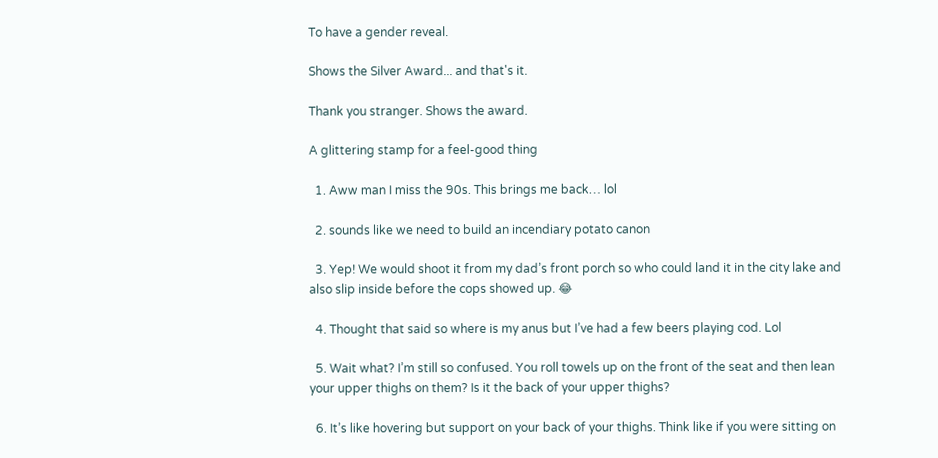To have a gender reveal.

Shows the Silver Award... and that's it.

Thank you stranger. Shows the award.

A glittering stamp for a feel-good thing

  1. Aww man I miss the 90s. This brings me back… lol

  2. sounds like we need to build an incendiary potato canon

  3. Yep! We would shoot it from my dad’s front porch so who could land it in the city lake and also slip inside before the cops showed up. 😂

  4. Thought that said so where is my anus but I’ve had a few beers playing cod. Lol

  5. Wait what? I’m still so confused. You roll towels up on the front of the seat and then lean your upper thighs on them? Is it the back of your upper thighs?

  6. It’s like hovering but support on your back of your thighs. Think like if you were sitting on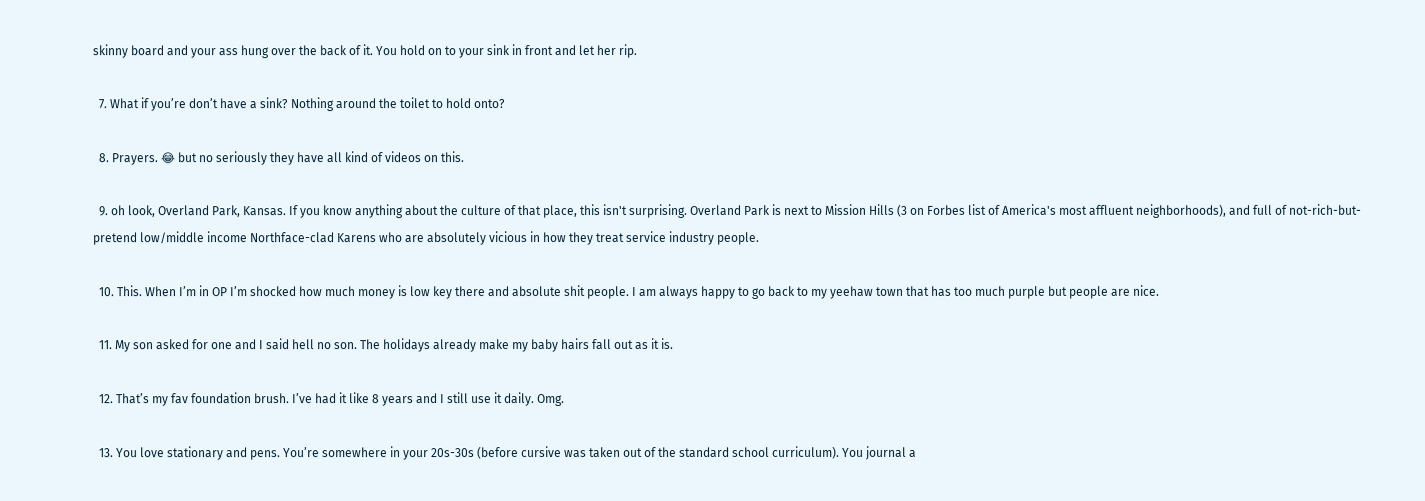skinny board and your ass hung over the back of it. You hold on to your sink in front and let her rip.

  7. What if you’re don’t have a sink? Nothing around the toilet to hold onto?

  8. Prayers. 😂 but no seriously they have all kind of videos on this.

  9. oh look, Overland Park, Kansas. If you know anything about the culture of that place, this isn't surprising. Overland Park is next to Mission Hills (3 on Forbes list of America's most affluent neighborhoods), and full of not-rich-but-pretend low/middle income Northface-clad Karens who are absolutely vicious in how they treat service industry people.

  10. This. When I’m in OP I’m shocked how much money is low key there and absolute shit people. I am always happy to go back to my yeehaw town that has too much purple but people are nice.

  11. My son asked for one and I said hell no son. The holidays already make my baby hairs fall out as it is.

  12. That’s my fav foundation brush. I’ve had it like 8 years and I still use it daily. Omg.

  13. You love stationary and pens. You’re somewhere in your 20s-30s (before cursive was taken out of the standard school curriculum). You journal a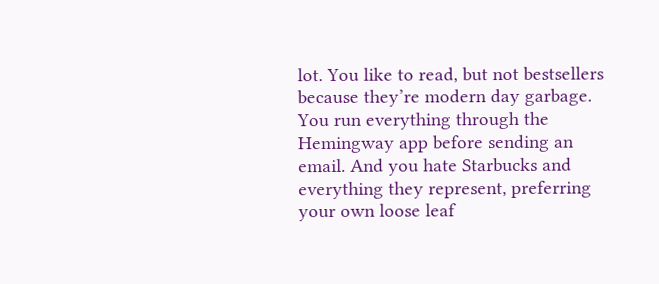lot. You like to read, but not bestsellers because they’re modern day garbage. You run everything through the Hemingway app before sending an email. And you hate Starbucks and everything they represent, preferring your own loose leaf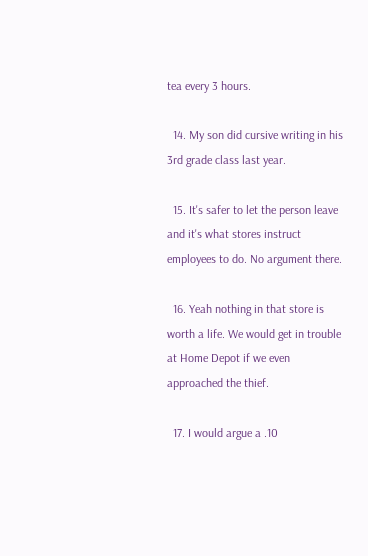tea every 3 hours.

  14. My son did cursive writing in his 3rd grade class last year.

  15. It's safer to let the person leave and it's what stores instruct employees to do. No argument there.

  16. Yeah nothing in that store is worth a life. We would get in trouble at Home Depot if we even approached the thief.

  17. I would argue a .10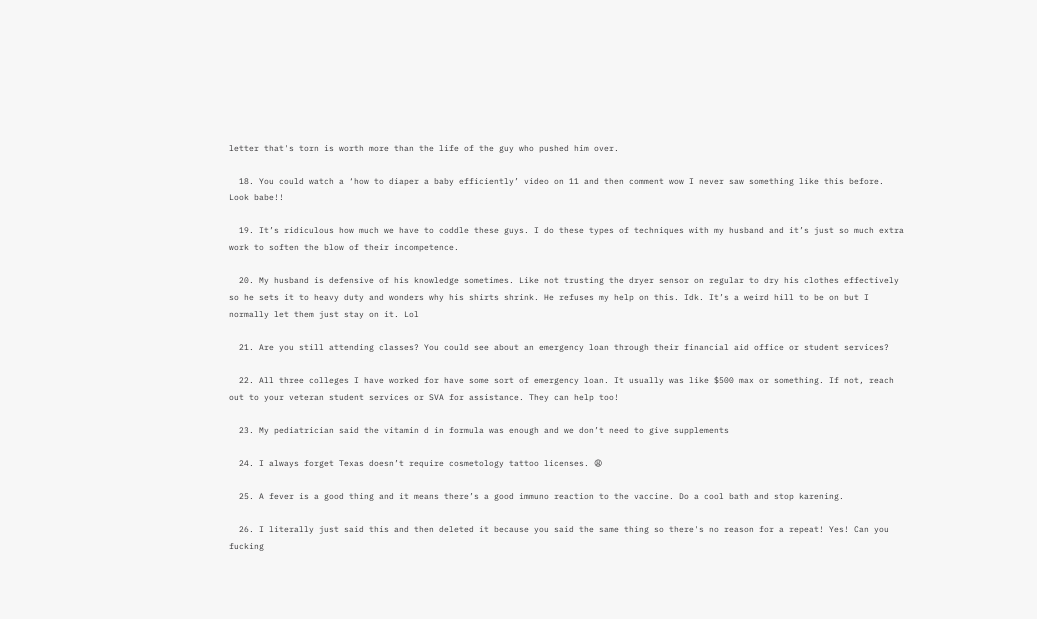letter that's torn is worth more than the life of the guy who pushed him over.

  18. You could watch a ‘how to diaper a baby efficiently’ video on 11 and then comment wow I never saw something like this before. Look babe!!

  19. It’s ridiculous how much we have to coddle these guys. I do these types of techniques with my husband and it’s just so much extra work to soften the blow of their incompetence.

  20. My husband is defensive of his knowledge sometimes. Like not trusting the dryer sensor on regular to dry his clothes effectively so he sets it to heavy duty and wonders why his shirts shrink. He refuses my help on this. Idk. It’s a weird hill to be on but I normally let them just stay on it. Lol

  21. Are you still attending classes? You could see about an emergency loan through their financial aid office or student services?

  22. All three colleges I have worked for have some sort of emergency loan. It usually was like $500 max or something. If not, reach out to your veteran student services or SVA for assistance. They can help too!

  23. My pediatrician said the vitamin d in formula was enough and we don’t need to give supplements

  24. I always forget Texas doesn’t require cosmetology tattoo licenses. 😩

  25. A fever is a good thing and it means there’s a good immuno reaction to the vaccine. Do a cool bath and stop karening.

  26. I literally just said this and then deleted it because you said the same thing so there's no reason for a repeat! Yes! Can you fucking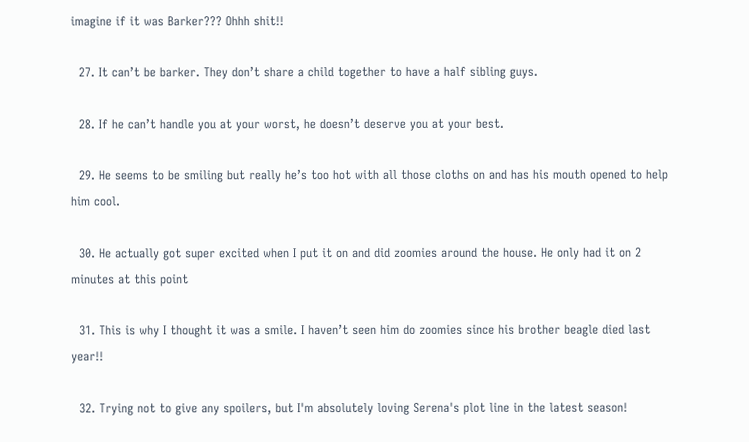imagine if it was Barker??? Ohhh shit!!

  27. It can’t be barker. They don’t share a child together to have a half sibling guys.

  28. If he can’t handle you at your worst, he doesn’t deserve you at your best.

  29. He seems to be smiling but really he’s too hot with all those cloths on and has his mouth opened to help him cool.

  30. He actually got super excited when I put it on and did zoomies around the house. He only had it on 2 minutes at this point

  31. This is why I thought it was a smile. I haven’t seen him do zoomies since his brother beagle died last year!!

  32. Trying not to give any spoilers, but I'm absolutely loving Serena's plot line in the latest season!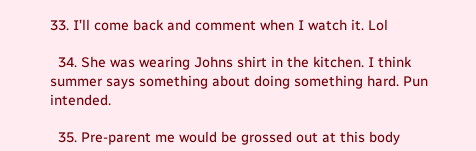33. I’ll come back and comment when I watch it. Lol

  34. She was wearing Johns shirt in the kitchen. I think summer says something about doing something hard. Pun intended.

  35. Pre-parent me would be grossed out at this body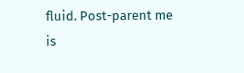fluid. Post-parent me is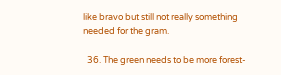like bravo but still not really something needed for the gram.

  36. The green needs to be more forest-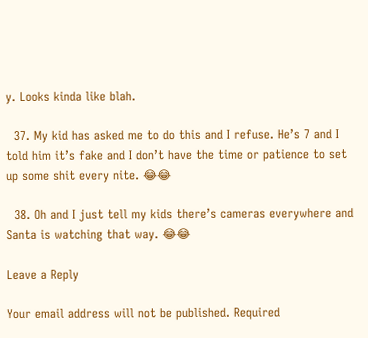y. Looks kinda like blah.

  37. My kid has asked me to do this and I refuse. He’s 7 and I told him it’s fake and I don’t have the time or patience to set up some shit every nite. 😂😂

  38. Oh and I just tell my kids there’s cameras everywhere and Santa is watching that way. 😂😂

Leave a Reply

Your email address will not be published. Required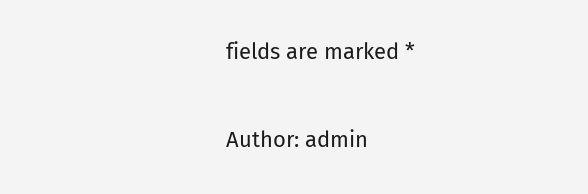fields are marked *

Author: admin